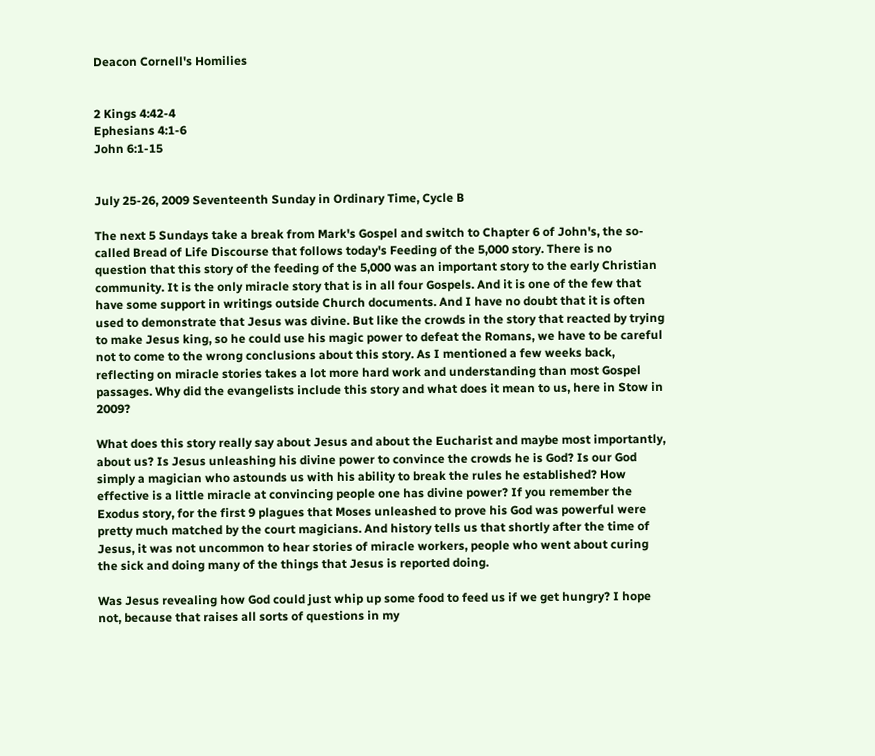Deacon Cornell's Homilies


2 Kings 4:42-4
Ephesians 4:1-6
John 6:1-15


July 25-26, 2009 Seventeenth Sunday in Ordinary Time, Cycle B

The next 5 Sundays take a break from Mark's Gospel and switch to Chapter 6 of John's, the so-called Bread of Life Discourse that follows today's Feeding of the 5,000 story. There is no question that this story of the feeding of the 5,000 was an important story to the early Christian community. It is the only miracle story that is in all four Gospels. And it is one of the few that have some support in writings outside Church documents. And I have no doubt that it is often used to demonstrate that Jesus was divine. But like the crowds in the story that reacted by trying to make Jesus king, so he could use his magic power to defeat the Romans, we have to be careful not to come to the wrong conclusions about this story. As I mentioned a few weeks back, reflecting on miracle stories takes a lot more hard work and understanding than most Gospel passages. Why did the evangelists include this story and what does it mean to us, here in Stow in 2009?

What does this story really say about Jesus and about the Eucharist and maybe most importantly, about us? Is Jesus unleashing his divine power to convince the crowds he is God? Is our God simply a magician who astounds us with his ability to break the rules he established? How effective is a little miracle at convincing people one has divine power? If you remember the Exodus story, for the first 9 plagues that Moses unleashed to prove his God was powerful were pretty much matched by the court magicians. And history tells us that shortly after the time of Jesus, it was not uncommon to hear stories of miracle workers, people who went about curing the sick and doing many of the things that Jesus is reported doing.

Was Jesus revealing how God could just whip up some food to feed us if we get hungry? I hope not, because that raises all sorts of questions in my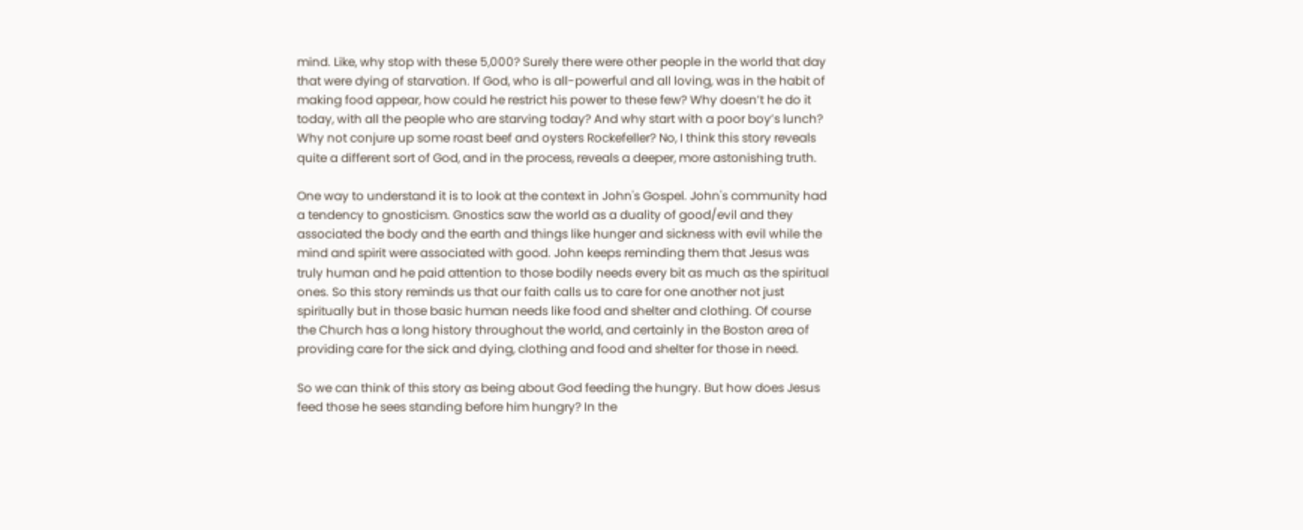mind. Like, why stop with these 5,000? Surely there were other people in the world that day that were dying of starvation. If God, who is all-powerful and all loving, was in the habit of making food appear, how could he restrict his power to these few? Why doesn’t he do it today, with all the people who are starving today? And why start with a poor boy’s lunch? Why not conjure up some roast beef and oysters Rockefeller? No, I think this story reveals quite a different sort of God, and in the process, reveals a deeper, more astonishing truth.

One way to understand it is to look at the context in John's Gospel. John's community had a tendency to gnosticism. Gnostics saw the world as a duality of good/evil and they associated the body and the earth and things like hunger and sickness with evil while the mind and spirit were associated with good. John keeps reminding them that Jesus was truly human and he paid attention to those bodily needs every bit as much as the spiritual ones. So this story reminds us that our faith calls us to care for one another not just spiritually but in those basic human needs like food and shelter and clothing. Of course the Church has a long history throughout the world, and certainly in the Boston area of providing care for the sick and dying, clothing and food and shelter for those in need.

So we can think of this story as being about God feeding the hungry. But how does Jesus feed those he sees standing before him hungry? In the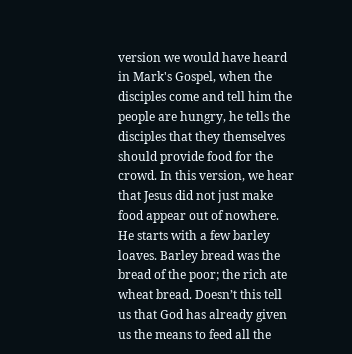version we would have heard in Mark's Gospel, when the disciples come and tell him the people are hungry, he tells the disciples that they themselves should provide food for the crowd. In this version, we hear that Jesus did not just make food appear out of nowhere. He starts with a few barley loaves. Barley bread was the bread of the poor; the rich ate wheat bread. Doesn’t this tell us that God has already given us the means to feed all the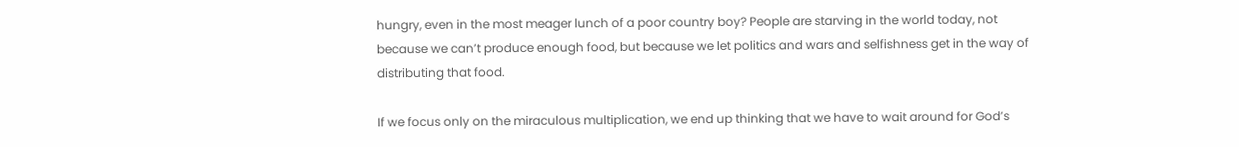hungry, even in the most meager lunch of a poor country boy? People are starving in the world today, not because we can’t produce enough food, but because we let politics and wars and selfishness get in the way of distributing that food.

If we focus only on the miraculous multiplication, we end up thinking that we have to wait around for God’s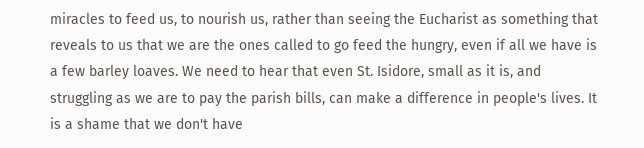miracles to feed us, to nourish us, rather than seeing the Eucharist as something that reveals to us that we are the ones called to go feed the hungry, even if all we have is a few barley loaves. We need to hear that even St. Isidore, small as it is, and struggling as we are to pay the parish bills, can make a difference in people's lives. It is a shame that we don't have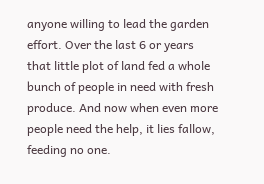anyone willing to lead the garden effort. Over the last 6 or years that little plot of land fed a whole bunch of people in need with fresh produce. And now when even more people need the help, it lies fallow, feeding no one.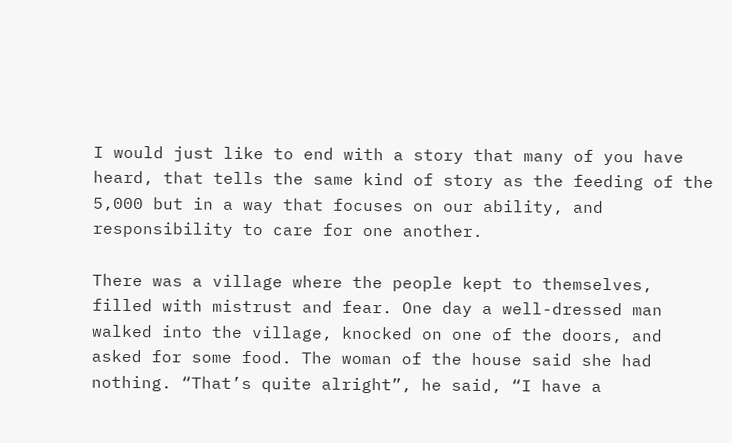I would just like to end with a story that many of you have heard, that tells the same kind of story as the feeding of the 5,000 but in a way that focuses on our ability, and responsibility to care for one another.

There was a village where the people kept to themselves, filled with mistrust and fear. One day a well-dressed man walked into the village, knocked on one of the doors, and asked for some food. The woman of the house said she had nothing. “That’s quite alright”, he said, “I have a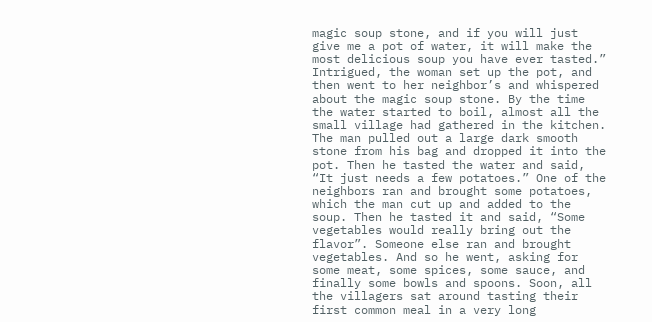magic soup stone, and if you will just give me a pot of water, it will make the most delicious soup you have ever tasted.” Intrigued, the woman set up the pot, and then went to her neighbor’s and whispered about the magic soup stone. By the time the water started to boil, almost all the small village had gathered in the kitchen. The man pulled out a large dark smooth stone from his bag and dropped it into the pot. Then he tasted the water and said, “It just needs a few potatoes.” One of the neighbors ran and brought some potatoes, which the man cut up and added to the soup. Then he tasted it and said, “Some vegetables would really bring out the flavor”. Someone else ran and brought vegetables. And so he went, asking for some meat, some spices, some sauce, and finally some bowls and spoons. Soon, all the villagers sat around tasting their first common meal in a very long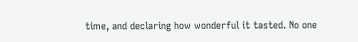time, and declaring how wonderful it tasted. No one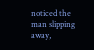noticed the man slipping away,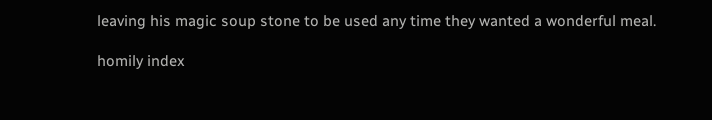leaving his magic soup stone to be used any time they wanted a wonderful meal.

homily index